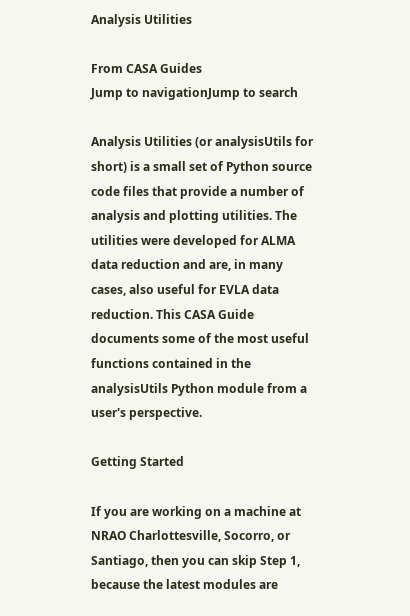Analysis Utilities

From CASA Guides
Jump to navigationJump to search

Analysis Utilities (or analysisUtils for short) is a small set of Python source code files that provide a number of analysis and plotting utilities. The utilities were developed for ALMA data reduction and are, in many cases, also useful for EVLA data reduction. This CASA Guide documents some of the most useful functions contained in the analysisUtils Python module from a user's perspective.

Getting Started

If you are working on a machine at NRAO Charlottesville, Socorro, or Santiago, then you can skip Step 1, because the latest modules are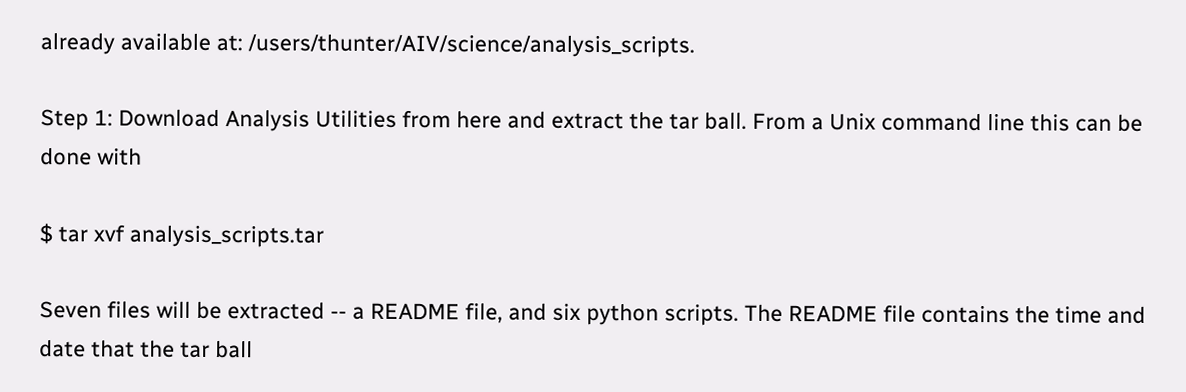already available at: /users/thunter/AIV/science/analysis_scripts.

Step 1: Download Analysis Utilities from here and extract the tar ball. From a Unix command line this can be done with

$ tar xvf analysis_scripts.tar

Seven files will be extracted -- a README file, and six python scripts. The README file contains the time and date that the tar ball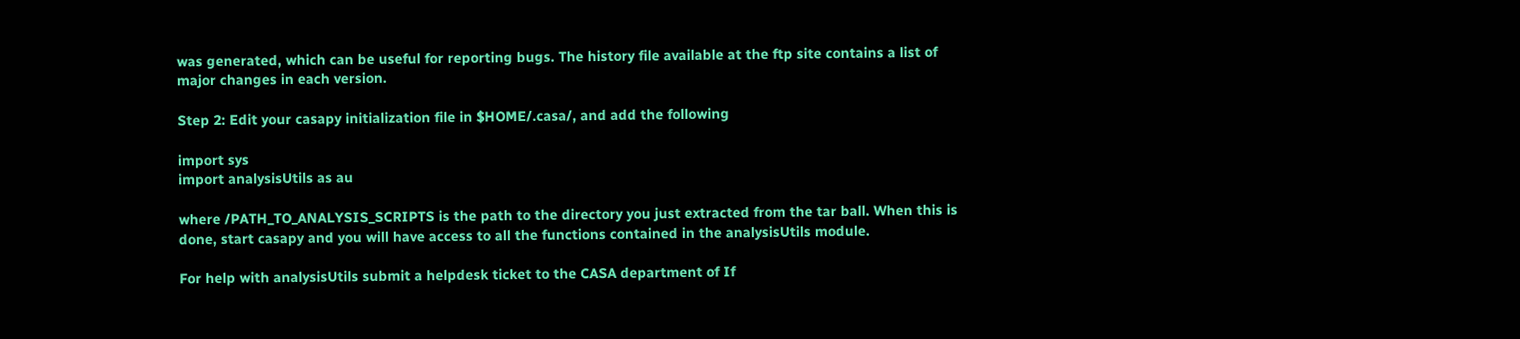was generated, which can be useful for reporting bugs. The history file available at the ftp site contains a list of major changes in each version.

Step 2: Edit your casapy initialization file in $HOME/.casa/, and add the following

import sys
import analysisUtils as au

where /PATH_TO_ANALYSIS_SCRIPTS is the path to the directory you just extracted from the tar ball. When this is done, start casapy and you will have access to all the functions contained in the analysisUtils module.

For help with analysisUtils submit a helpdesk ticket to the CASA department of If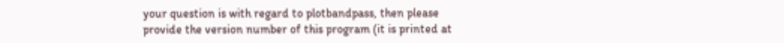your question is with regard to plotbandpass, then please provide the version number of this program (it is printed at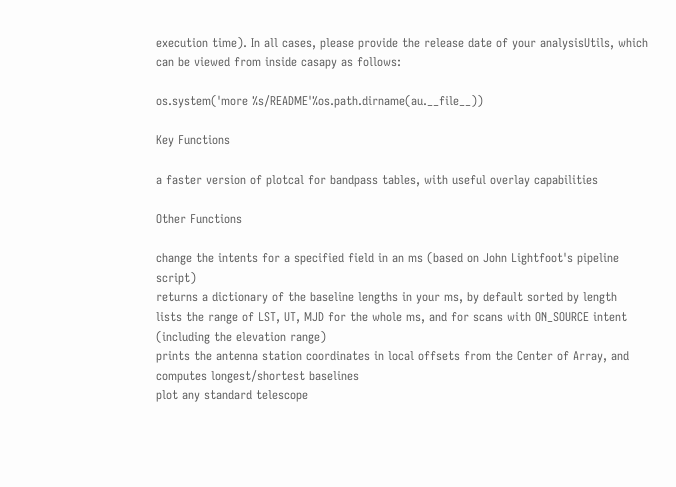execution time). In all cases, please provide the release date of your analysisUtils, which can be viewed from inside casapy as follows:

os.system('more %s/README'%os.path.dirname(au.__file__))

Key Functions

a faster version of plotcal for bandpass tables, with useful overlay capabilities

Other Functions

change the intents for a specified field in an ms (based on John Lightfoot's pipeline script)
returns a dictionary of the baseline lengths in your ms, by default sorted by length
lists the range of LST, UT, MJD for the whole ms, and for scans with ON_SOURCE intent (including the elevation range)
prints the antenna station coordinates in local offsets from the Center of Array, and computes longest/shortest baselines
plot any standard telescope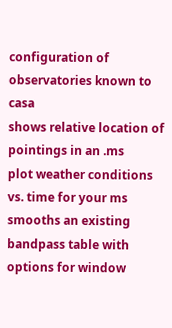configuration of observatories known to casa
shows relative location of pointings in an .ms
plot weather conditions vs. time for your ms
smooths an existing bandpass table with options for window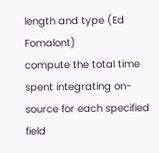length and type (Ed Fomalont)
compute the total time spent integrating on-source for each specified field